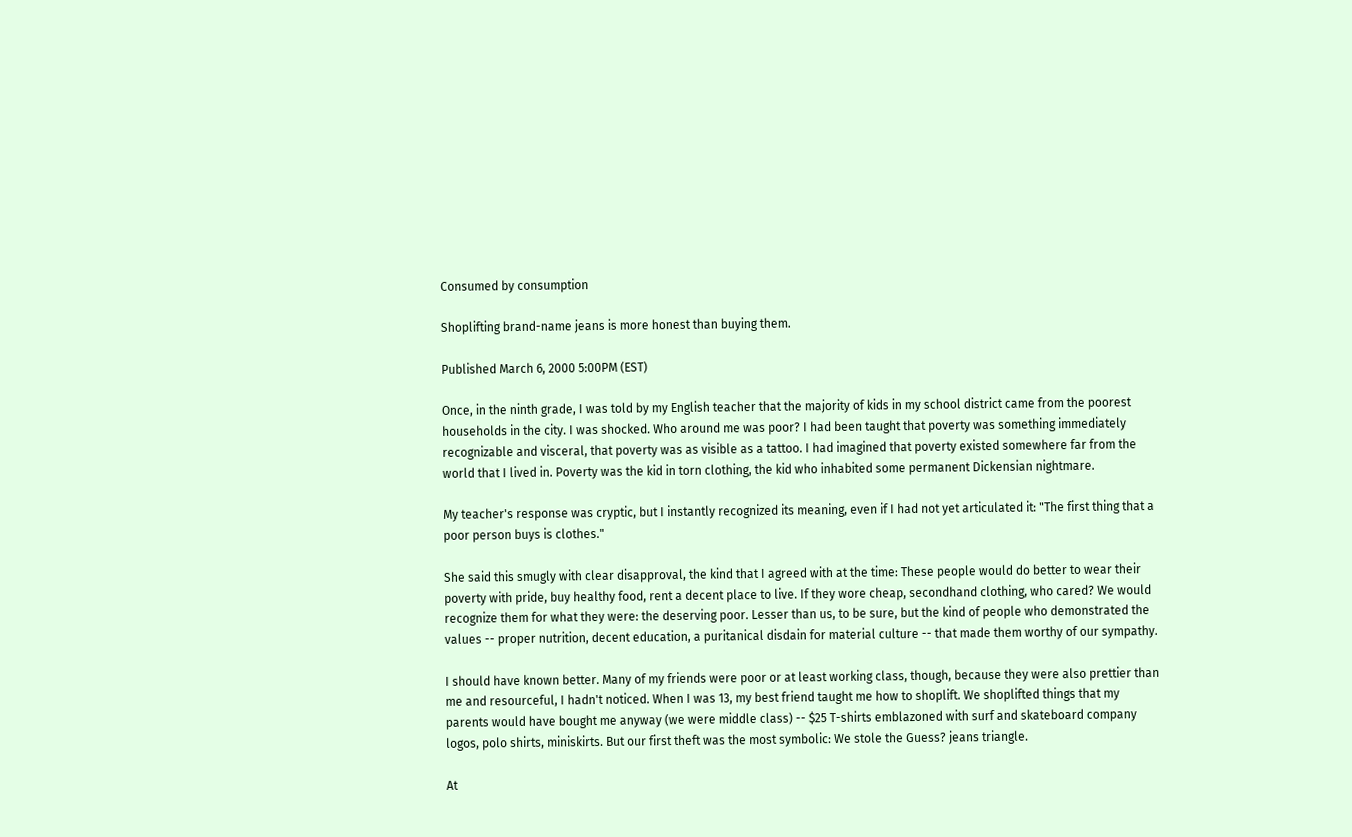Consumed by consumption

Shoplifting brand-name jeans is more honest than buying them.

Published March 6, 2000 5:00PM (EST)

Once, in the ninth grade, I was told by my English teacher that the majority of kids in my school district came from the poorest households in the city. I was shocked. Who around me was poor? I had been taught that poverty was something immediately recognizable and visceral, that poverty was as visible as a tattoo. I had imagined that poverty existed somewhere far from the world that I lived in. Poverty was the kid in torn clothing, the kid who inhabited some permanent Dickensian nightmare.

My teacher's response was cryptic, but I instantly recognized its meaning, even if I had not yet articulated it: "The first thing that a poor person buys is clothes."

She said this smugly with clear disapproval, the kind that I agreed with at the time: These people would do better to wear their poverty with pride, buy healthy food, rent a decent place to live. If they wore cheap, secondhand clothing, who cared? We would recognize them for what they were: the deserving poor. Lesser than us, to be sure, but the kind of people who demonstrated the values -- proper nutrition, decent education, a puritanical disdain for material culture -- that made them worthy of our sympathy.

I should have known better. Many of my friends were poor or at least working class, though, because they were also prettier than me and resourceful, I hadn't noticed. When I was 13, my best friend taught me how to shoplift. We shoplifted things that my parents would have bought me anyway (we were middle class) -- $25 T-shirts emblazoned with surf and skateboard company logos, polo shirts, miniskirts. But our first theft was the most symbolic: We stole the Guess? jeans triangle.

At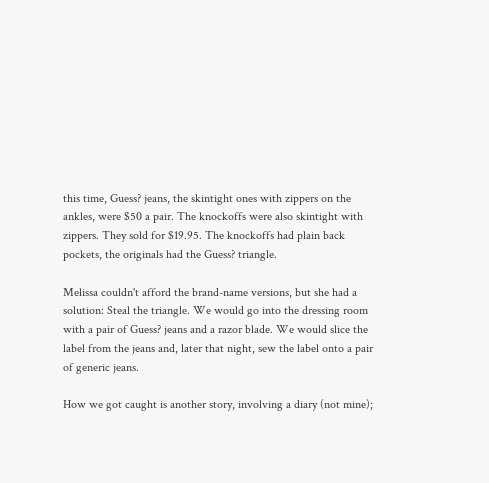this time, Guess? jeans, the skintight ones with zippers on the ankles, were $50 a pair. The knockoffs were also skintight with zippers. They sold for $19.95. The knockoffs had plain back pockets, the originals had the Guess? triangle.

Melissa couldn't afford the brand-name versions, but she had a solution: Steal the triangle. We would go into the dressing room with a pair of Guess? jeans and a razor blade. We would slice the label from the jeans and, later that night, sew the label onto a pair of generic jeans.

How we got caught is another story, involving a diary (not mine);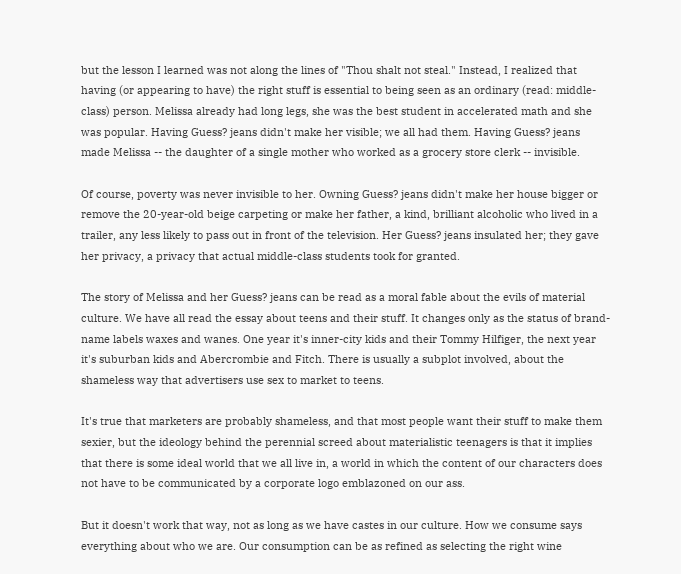but the lesson I learned was not along the lines of "Thou shalt not steal." Instead, I realized that having (or appearing to have) the right stuff is essential to being seen as an ordinary (read: middle-class) person. Melissa already had long legs, she was the best student in accelerated math and she was popular. Having Guess? jeans didn't make her visible; we all had them. Having Guess? jeans made Melissa -- the daughter of a single mother who worked as a grocery store clerk -- invisible.

Of course, poverty was never invisible to her. Owning Guess? jeans didn't make her house bigger or remove the 20-year-old beige carpeting or make her father, a kind, brilliant alcoholic who lived in a trailer, any less likely to pass out in front of the television. Her Guess? jeans insulated her; they gave her privacy, a privacy that actual middle-class students took for granted.

The story of Melissa and her Guess? jeans can be read as a moral fable about the evils of material culture. We have all read the essay about teens and their stuff. It changes only as the status of brand-name labels waxes and wanes. One year it's inner-city kids and their Tommy Hilfiger, the next year it's suburban kids and Abercrombie and Fitch. There is usually a subplot involved, about the shameless way that advertisers use sex to market to teens.

It's true that marketers are probably shameless, and that most people want their stuff to make them sexier, but the ideology behind the perennial screed about materialistic teenagers is that it implies that there is some ideal world that we all live in, a world in which the content of our characters does not have to be communicated by a corporate logo emblazoned on our ass.

But it doesn't work that way, not as long as we have castes in our culture. How we consume says everything about who we are. Our consumption can be as refined as selecting the right wine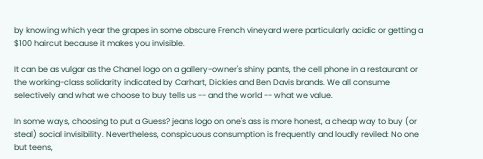by knowing which year the grapes in some obscure French vineyard were particularly acidic or getting a $100 haircut because it makes you invisible.

It can be as vulgar as the Chanel logo on a gallery-owner's shiny pants, the cell phone in a restaurant or the working-class solidarity indicated by Carhart, Dickies and Ben Davis brands. We all consume selectively and what we choose to buy tells us -- and the world -- what we value.

In some ways, choosing to put a Guess? jeans logo on one's ass is more honest, a cheap way to buy (or steal) social invisibility. Nevertheless, conspicuous consumption is frequently and loudly reviled: No one but teens,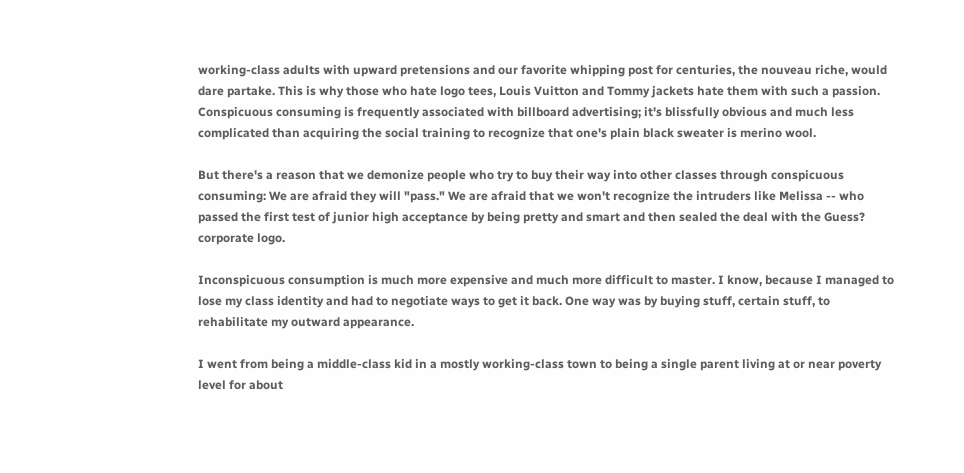working-class adults with upward pretensions and our favorite whipping post for centuries, the nouveau riche, would dare partake. This is why those who hate logo tees, Louis Vuitton and Tommy jackets hate them with such a passion. Conspicuous consuming is frequently associated with billboard advertising; it's blissfully obvious and much less complicated than acquiring the social training to recognize that one's plain black sweater is merino wool.

But there's a reason that we demonize people who try to buy their way into other classes through conspicuous consuming: We are afraid they will "pass." We are afraid that we won't recognize the intruders like Melissa -- who passed the first test of junior high acceptance by being pretty and smart and then sealed the deal with the Guess? corporate logo.

Inconspicuous consumption is much more expensive and much more difficult to master. I know, because I managed to lose my class identity and had to negotiate ways to get it back. One way was by buying stuff, certain stuff, to rehabilitate my outward appearance.

I went from being a middle-class kid in a mostly working-class town to being a single parent living at or near poverty level for about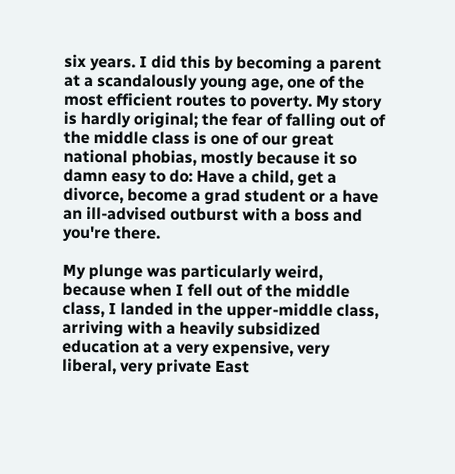six years. I did this by becoming a parent at a scandalously young age, one of the most efficient routes to poverty. My story is hardly original; the fear of falling out of the middle class is one of our great national phobias, mostly because it so damn easy to do: Have a child, get a divorce, become a grad student or a have an ill-advised outburst with a boss and you're there.

My plunge was particularly weird, because when I fell out of the middle class, I landed in the upper-middle class, arriving with a heavily subsidized education at a very expensive, very liberal, very private East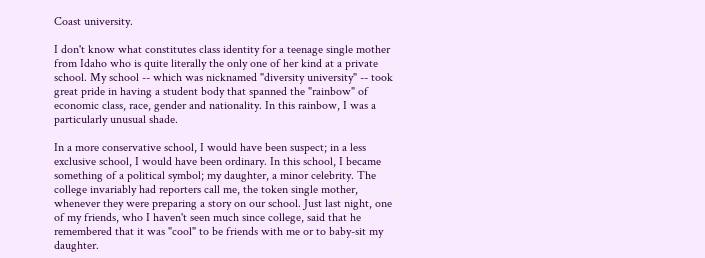Coast university.

I don't know what constitutes class identity for a teenage single mother from Idaho who is quite literally the only one of her kind at a private school. My school -- which was nicknamed "diversity university" -- took great pride in having a student body that spanned the "rainbow" of economic class, race, gender and nationality. In this rainbow, I was a particularly unusual shade.

In a more conservative school, I would have been suspect; in a less exclusive school, I would have been ordinary. In this school, I became something of a political symbol; my daughter, a minor celebrity. The college invariably had reporters call me, the token single mother, whenever they were preparing a story on our school. Just last night, one of my friends, who I haven't seen much since college, said that he remembered that it was "cool" to be friends with me or to baby-sit my daughter.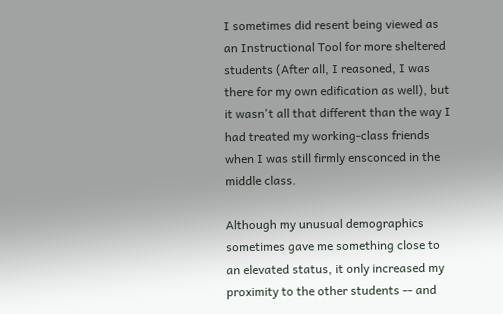I sometimes did resent being viewed as an Instructional Tool for more sheltered students (After all, I reasoned, I was there for my own edification as well), but it wasn't all that different than the way I had treated my working-class friends when I was still firmly ensconced in the middle class.

Although my unusual demographics sometimes gave me something close to an elevated status, it only increased my proximity to the other students -- and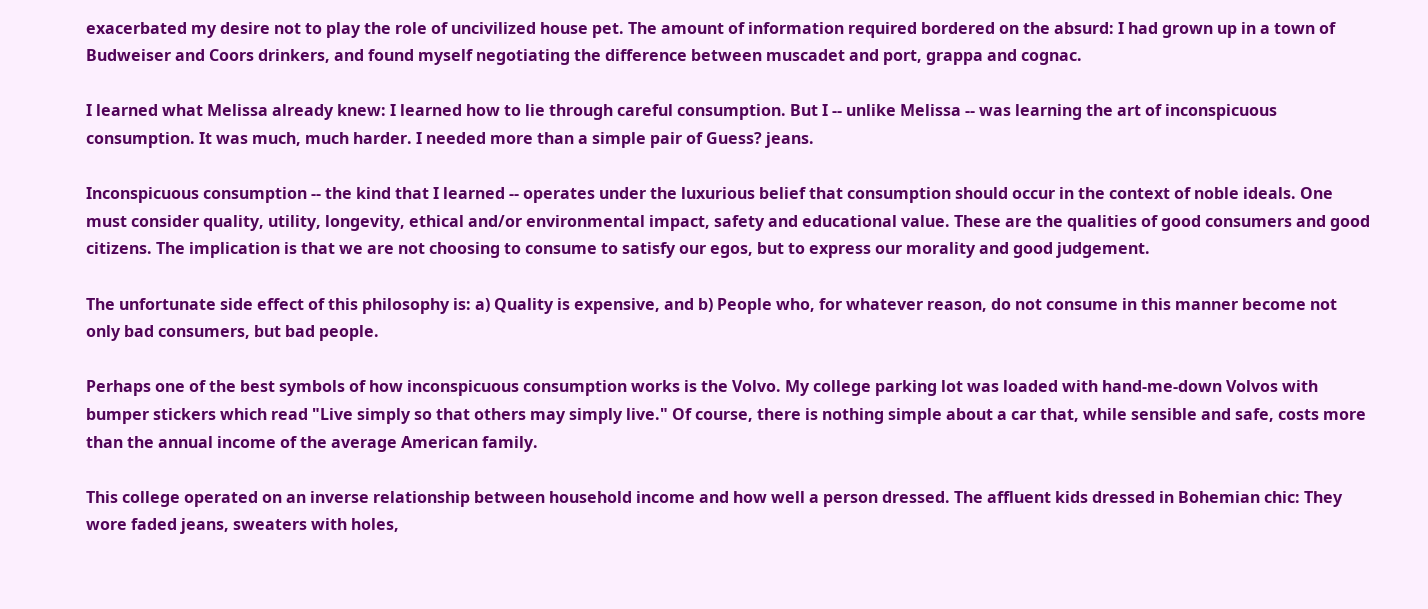exacerbated my desire not to play the role of uncivilized house pet. The amount of information required bordered on the absurd: I had grown up in a town of Budweiser and Coors drinkers, and found myself negotiating the difference between muscadet and port, grappa and cognac.

I learned what Melissa already knew: I learned how to lie through careful consumption. But I -- unlike Melissa -- was learning the art of inconspicuous consumption. It was much, much harder. I needed more than a simple pair of Guess? jeans.

Inconspicuous consumption -- the kind that I learned -- operates under the luxurious belief that consumption should occur in the context of noble ideals. One must consider quality, utility, longevity, ethical and/or environmental impact, safety and educational value. These are the qualities of good consumers and good citizens. The implication is that we are not choosing to consume to satisfy our egos, but to express our morality and good judgement.

The unfortunate side effect of this philosophy is: a) Quality is expensive, and b) People who, for whatever reason, do not consume in this manner become not only bad consumers, but bad people.

Perhaps one of the best symbols of how inconspicuous consumption works is the Volvo. My college parking lot was loaded with hand-me-down Volvos with bumper stickers which read "Live simply so that others may simply live." Of course, there is nothing simple about a car that, while sensible and safe, costs more than the annual income of the average American family.

This college operated on an inverse relationship between household income and how well a person dressed. The affluent kids dressed in Bohemian chic: They wore faded jeans, sweaters with holes,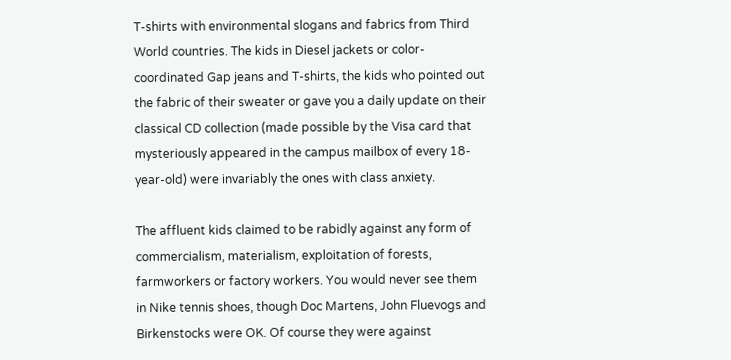T-shirts with environmental slogans and fabrics from Third World countries. The kids in Diesel jackets or color-coordinated Gap jeans and T-shirts, the kids who pointed out the fabric of their sweater or gave you a daily update on their classical CD collection (made possible by the Visa card that mysteriously appeared in the campus mailbox of every 18-year-old) were invariably the ones with class anxiety.

The affluent kids claimed to be rabidly against any form of commercialism, materialism, exploitation of forests, farmworkers or factory workers. You would never see them in Nike tennis shoes, though Doc Martens, John Fluevogs and Birkenstocks were OK. Of course they were against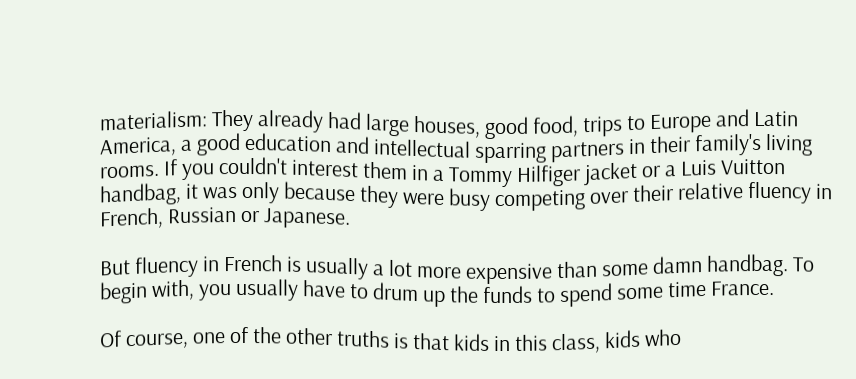materialism: They already had large houses, good food, trips to Europe and Latin America, a good education and intellectual sparring partners in their family's living rooms. If you couldn't interest them in a Tommy Hilfiger jacket or a Luis Vuitton handbag, it was only because they were busy competing over their relative fluency in French, Russian or Japanese.

But fluency in French is usually a lot more expensive than some damn handbag. To begin with, you usually have to drum up the funds to spend some time France.

Of course, one of the other truths is that kids in this class, kids who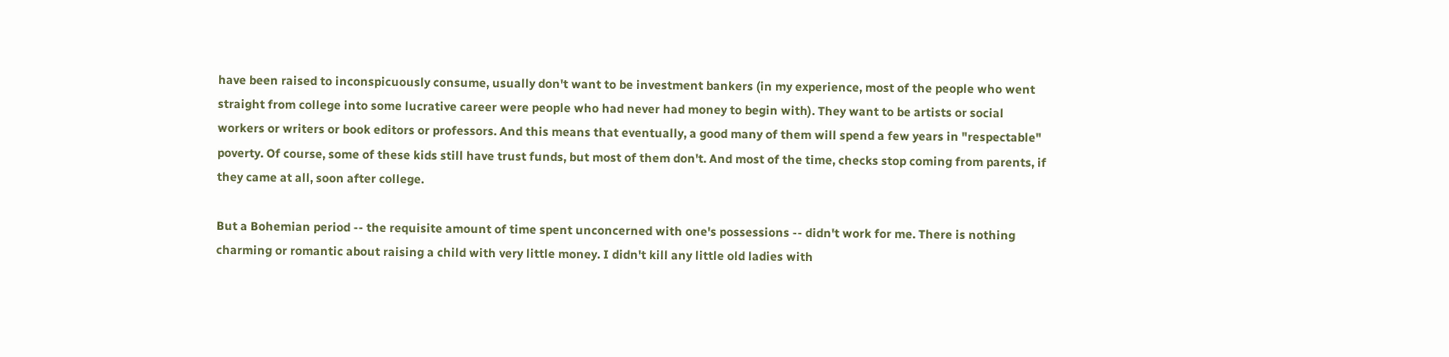have been raised to inconspicuously consume, usually don't want to be investment bankers (in my experience, most of the people who went straight from college into some lucrative career were people who had never had money to begin with). They want to be artists or social workers or writers or book editors or professors. And this means that eventually, a good many of them will spend a few years in "respectable" poverty. Of course, some of these kids still have trust funds, but most of them don't. And most of the time, checks stop coming from parents, if they came at all, soon after college.

But a Bohemian period -- the requisite amount of time spent unconcerned with one's possessions -- didn't work for me. There is nothing charming or romantic about raising a child with very little money. I didn't kill any little old ladies with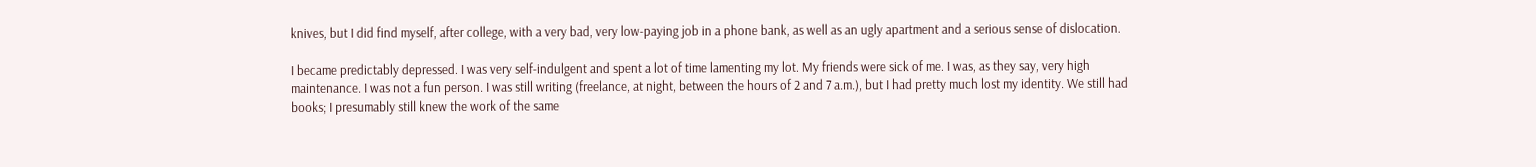knives, but I did find myself, after college, with a very bad, very low-paying job in a phone bank, as well as an ugly apartment and a serious sense of dislocation.

I became predictably depressed. I was very self-indulgent and spent a lot of time lamenting my lot. My friends were sick of me. I was, as they say, very high maintenance. I was not a fun person. I was still writing (freelance, at night, between the hours of 2 and 7 a.m.), but I had pretty much lost my identity. We still had books; I presumably still knew the work of the same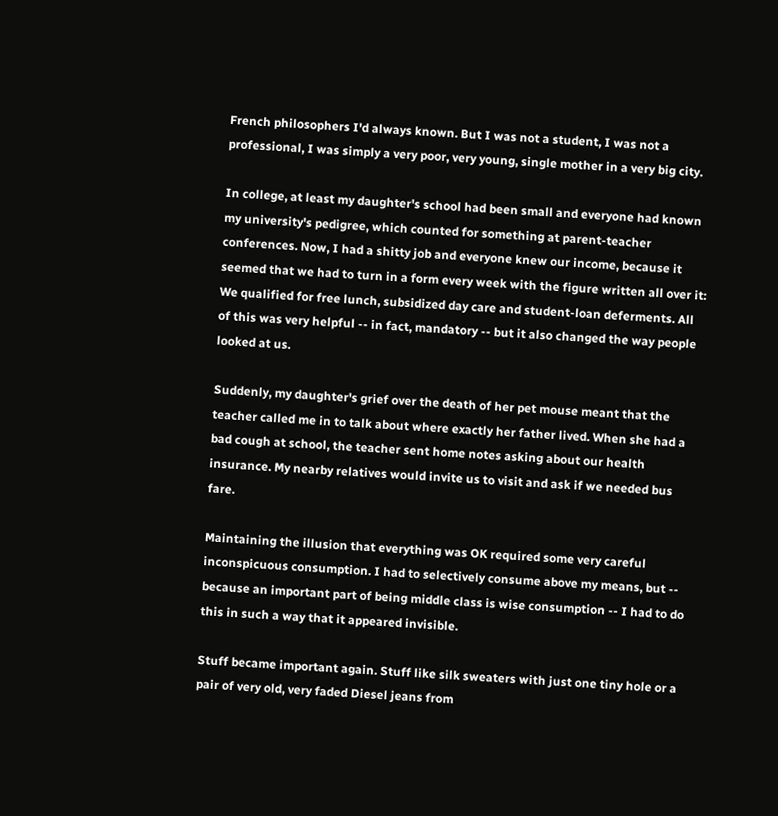French philosophers I'd always known. But I was not a student, I was not a professional, I was simply a very poor, very young, single mother in a very big city.

In college, at least my daughter's school had been small and everyone had known my university's pedigree, which counted for something at parent-teacher conferences. Now, I had a shitty job and everyone knew our income, because it seemed that we had to turn in a form every week with the figure written all over it: We qualified for free lunch, subsidized day care and student-loan deferments. All of this was very helpful -- in fact, mandatory -- but it also changed the way people looked at us.

Suddenly, my daughter's grief over the death of her pet mouse meant that the teacher called me in to talk about where exactly her father lived. When she had a bad cough at school, the teacher sent home notes asking about our health insurance. My nearby relatives would invite us to visit and ask if we needed bus fare.

Maintaining the illusion that everything was OK required some very careful inconspicuous consumption. I had to selectively consume above my means, but -- because an important part of being middle class is wise consumption -- I had to do this in such a way that it appeared invisible.

Stuff became important again. Stuff like silk sweaters with just one tiny hole or a pair of very old, very faded Diesel jeans from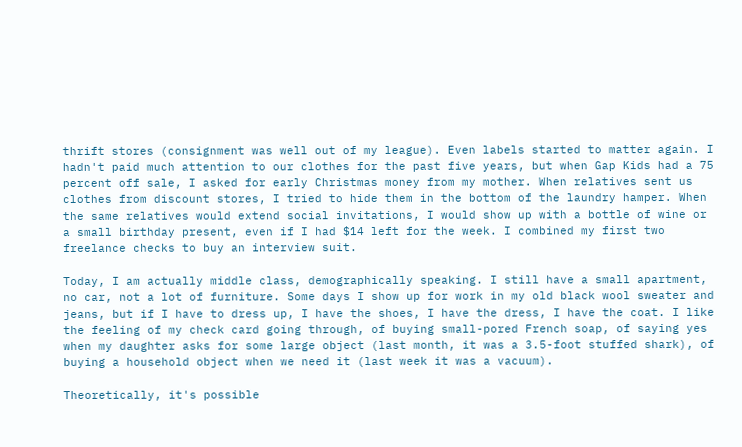thrift stores (consignment was well out of my league). Even labels started to matter again. I hadn't paid much attention to our clothes for the past five years, but when Gap Kids had a 75 percent off sale, I asked for early Christmas money from my mother. When relatives sent us clothes from discount stores, I tried to hide them in the bottom of the laundry hamper. When the same relatives would extend social invitations, I would show up with a bottle of wine or a small birthday present, even if I had $14 left for the week. I combined my first two freelance checks to buy an interview suit.

Today, I am actually middle class, demographically speaking. I still have a small apartment, no car, not a lot of furniture. Some days I show up for work in my old black wool sweater and jeans, but if I have to dress up, I have the shoes, I have the dress, I have the coat. I like the feeling of my check card going through, of buying small-pored French soap, of saying yes when my daughter asks for some large object (last month, it was a 3.5-foot stuffed shark), of buying a household object when we need it (last week it was a vacuum).

Theoretically, it's possible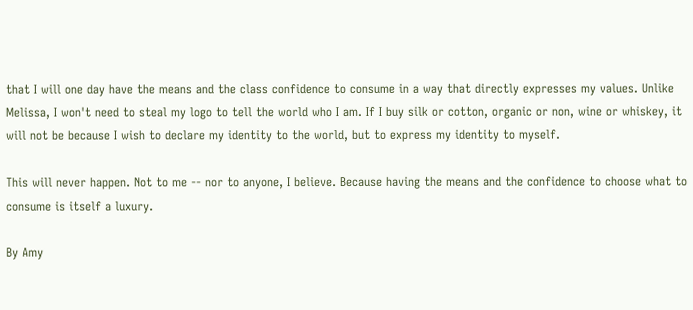that I will one day have the means and the class confidence to consume in a way that directly expresses my values. Unlike Melissa, I won't need to steal my logo to tell the world who I am. If I buy silk or cotton, organic or non, wine or whiskey, it will not be because I wish to declare my identity to the world, but to express my identity to myself.

This will never happen. Not to me -- nor to anyone, I believe. Because having the means and the confidence to choose what to consume is itself a luxury.

By Amy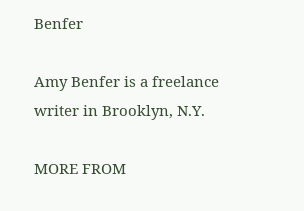Benfer

Amy Benfer is a freelance writer in Brooklyn, N.Y.

MORE FROM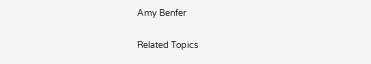Amy Benfer

Related Topics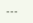---